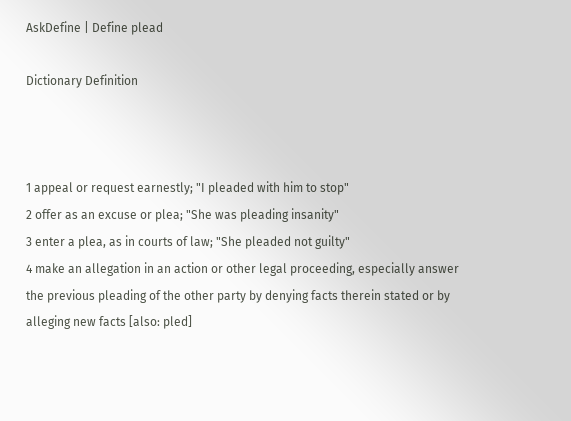AskDefine | Define plead

Dictionary Definition



1 appeal or request earnestly; "I pleaded with him to stop"
2 offer as an excuse or plea; "She was pleading insanity"
3 enter a plea, as in courts of law; "She pleaded not guilty"
4 make an allegation in an action or other legal proceeding, especially answer the previous pleading of the other party by denying facts therein stated or by alleging new facts [also: pled]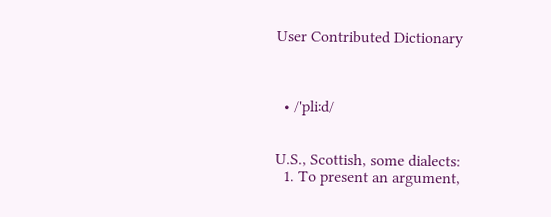User Contributed Dictionary



  • /'pliːd/


U.S., Scottish, some dialects:
  1. To present an argument,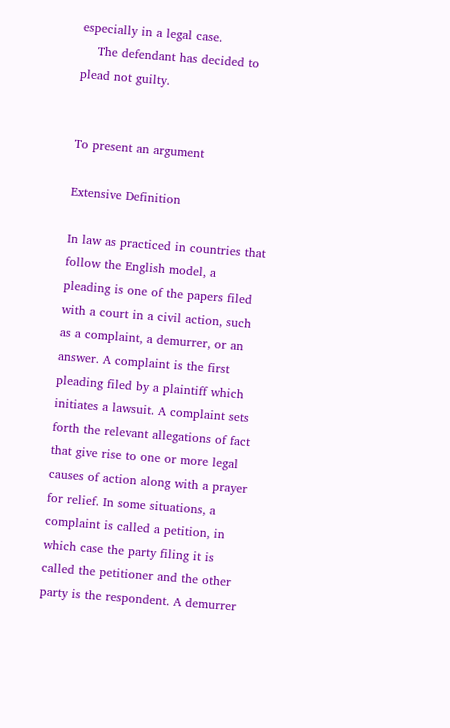especially in a legal case.
    The defendant has decided to plead not guilty.


To present an argument

Extensive Definition

In law as practiced in countries that follow the English model, a pleading is one of the papers filed with a court in a civil action, such as a complaint, a demurrer, or an answer. A complaint is the first pleading filed by a plaintiff which initiates a lawsuit. A complaint sets forth the relevant allegations of fact that give rise to one or more legal causes of action along with a prayer for relief. In some situations, a complaint is called a petition, in which case the party filing it is called the petitioner and the other party is the respondent. A demurrer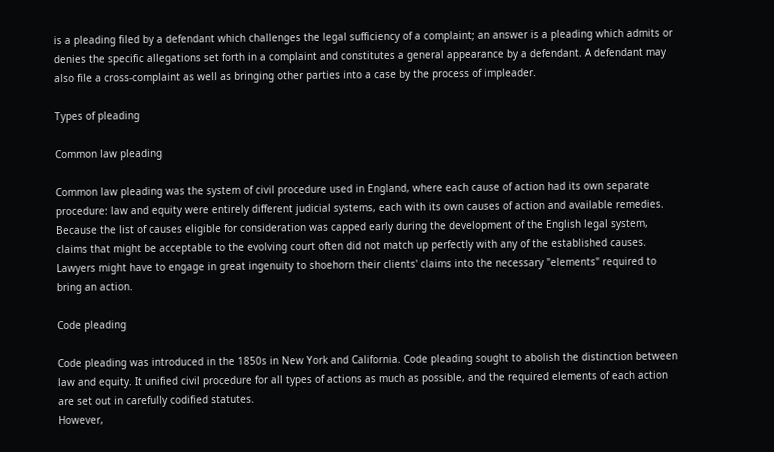is a pleading filed by a defendant which challenges the legal sufficiency of a complaint; an answer is a pleading which admits or denies the specific allegations set forth in a complaint and constitutes a general appearance by a defendant. A defendant may also file a cross-complaint as well as bringing other parties into a case by the process of impleader.

Types of pleading

Common law pleading

Common law pleading was the system of civil procedure used in England, where each cause of action had its own separate procedure: law and equity were entirely different judicial systems, each with its own causes of action and available remedies. Because the list of causes eligible for consideration was capped early during the development of the English legal system, claims that might be acceptable to the evolving court often did not match up perfectly with any of the established causes. Lawyers might have to engage in great ingenuity to shoehorn their clients' claims into the necessary "elements" required to bring an action.

Code pleading

Code pleading was introduced in the 1850s in New York and California. Code pleading sought to abolish the distinction between law and equity. It unified civil procedure for all types of actions as much as possible, and the required elements of each action are set out in carefully codified statutes.
However,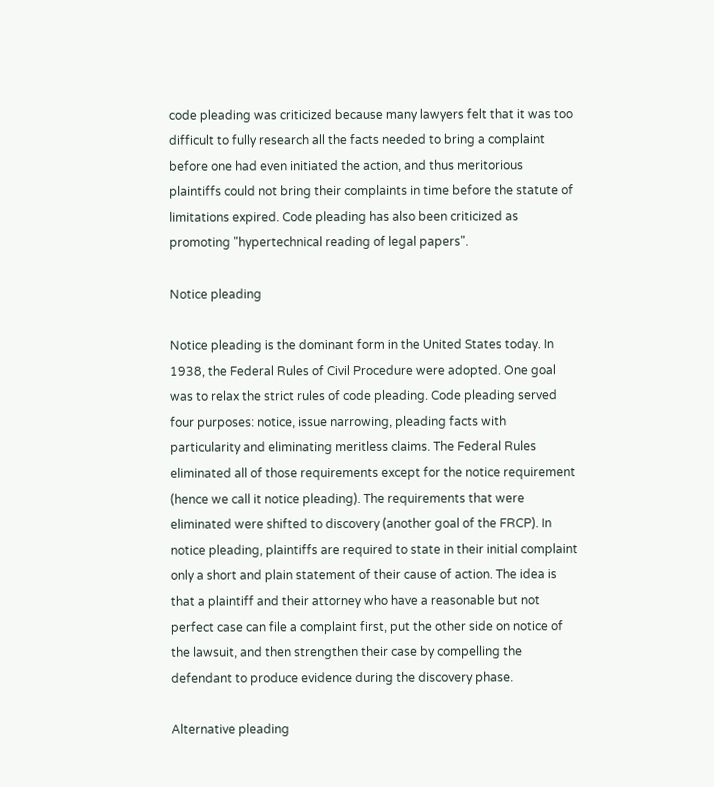code pleading was criticized because many lawyers felt that it was too difficult to fully research all the facts needed to bring a complaint before one had even initiated the action, and thus meritorious plaintiffs could not bring their complaints in time before the statute of limitations expired. Code pleading has also been criticized as promoting "hypertechnical reading of legal papers".

Notice pleading

Notice pleading is the dominant form in the United States today. In 1938, the Federal Rules of Civil Procedure were adopted. One goal was to relax the strict rules of code pleading. Code pleading served four purposes: notice, issue narrowing, pleading facts with particularity and eliminating meritless claims. The Federal Rules eliminated all of those requirements except for the notice requirement (hence we call it notice pleading). The requirements that were eliminated were shifted to discovery (another goal of the FRCP). In notice pleading, plaintiffs are required to state in their initial complaint only a short and plain statement of their cause of action. The idea is that a plaintiff and their attorney who have a reasonable but not perfect case can file a complaint first, put the other side on notice of the lawsuit, and then strengthen their case by compelling the defendant to produce evidence during the discovery phase.

Alternative pleading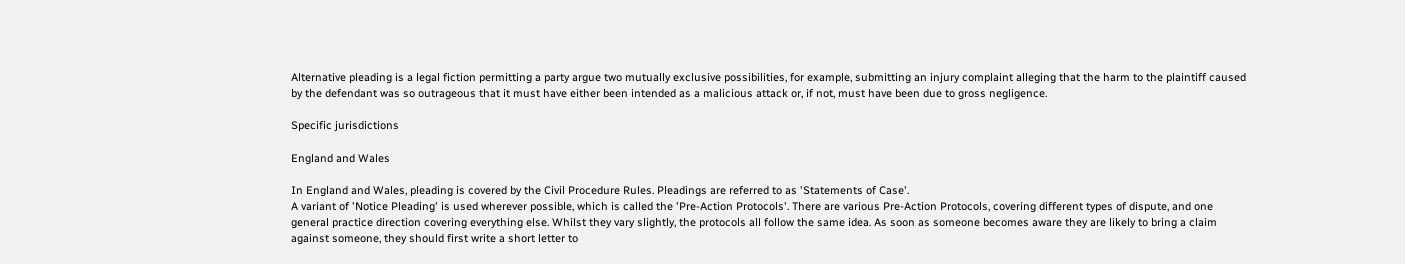Alternative pleading is a legal fiction permitting a party argue two mutually exclusive possibilities, for example, submitting an injury complaint alleging that the harm to the plaintiff caused by the defendant was so outrageous that it must have either been intended as a malicious attack or, if not, must have been due to gross negligence.

Specific jurisdictions

England and Wales

In England and Wales, pleading is covered by the Civil Procedure Rules. Pleadings are referred to as 'Statements of Case'.
A variant of 'Notice Pleading' is used wherever possible, which is called the 'Pre-Action Protocols'. There are various Pre-Action Protocols, covering different types of dispute, and one general practice direction covering everything else. Whilst they vary slightly, the protocols all follow the same idea. As soon as someone becomes aware they are likely to bring a claim against someone, they should first write a short letter to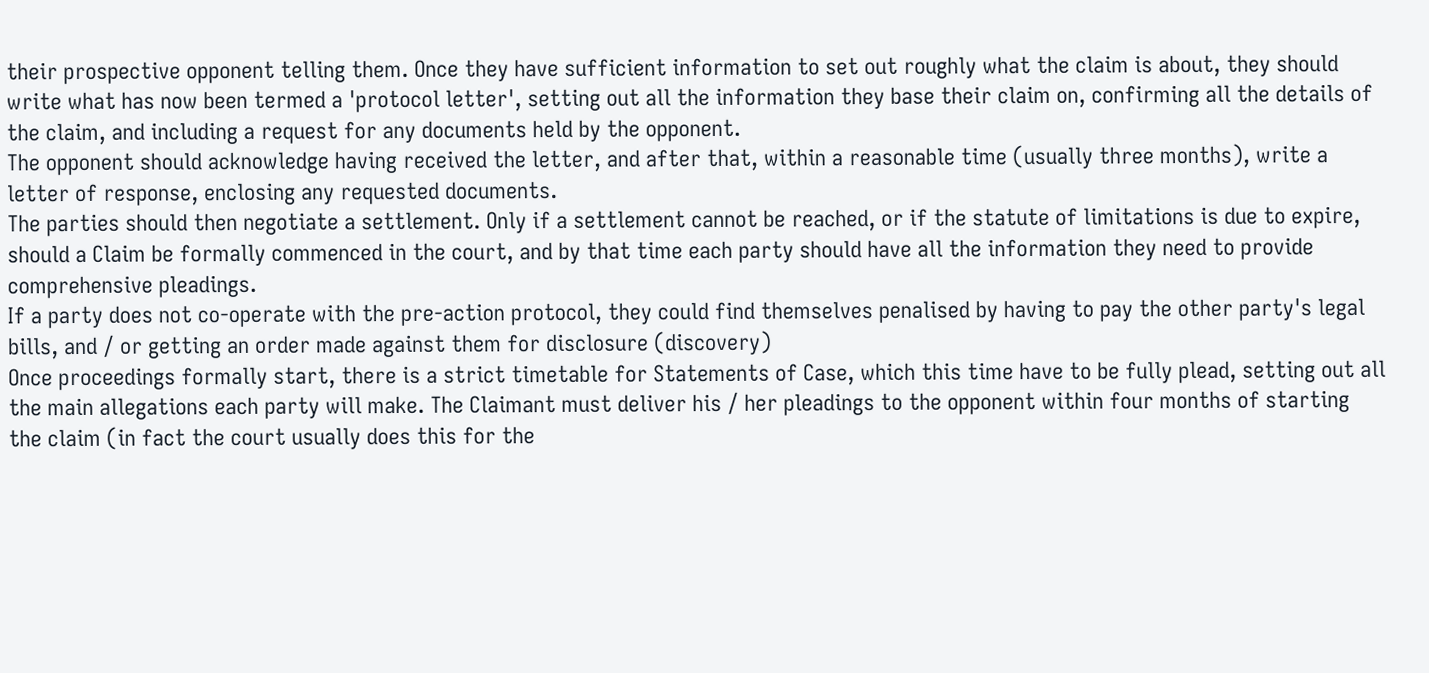their prospective opponent telling them. Once they have sufficient information to set out roughly what the claim is about, they should write what has now been termed a 'protocol letter', setting out all the information they base their claim on, confirming all the details of the claim, and including a request for any documents held by the opponent.
The opponent should acknowledge having received the letter, and after that, within a reasonable time (usually three months), write a letter of response, enclosing any requested documents.
The parties should then negotiate a settlement. Only if a settlement cannot be reached, or if the statute of limitations is due to expire, should a Claim be formally commenced in the court, and by that time each party should have all the information they need to provide comprehensive pleadings.
If a party does not co-operate with the pre-action protocol, they could find themselves penalised by having to pay the other party's legal bills, and / or getting an order made against them for disclosure (discovery)
Once proceedings formally start, there is a strict timetable for Statements of Case, which this time have to be fully plead, setting out all the main allegations each party will make. The Claimant must deliver his / her pleadings to the opponent within four months of starting the claim (in fact the court usually does this for the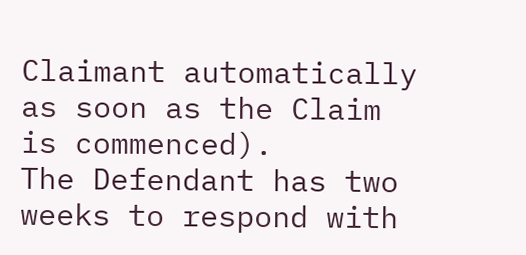Claimant automatically as soon as the Claim is commenced).
The Defendant has two weeks to respond with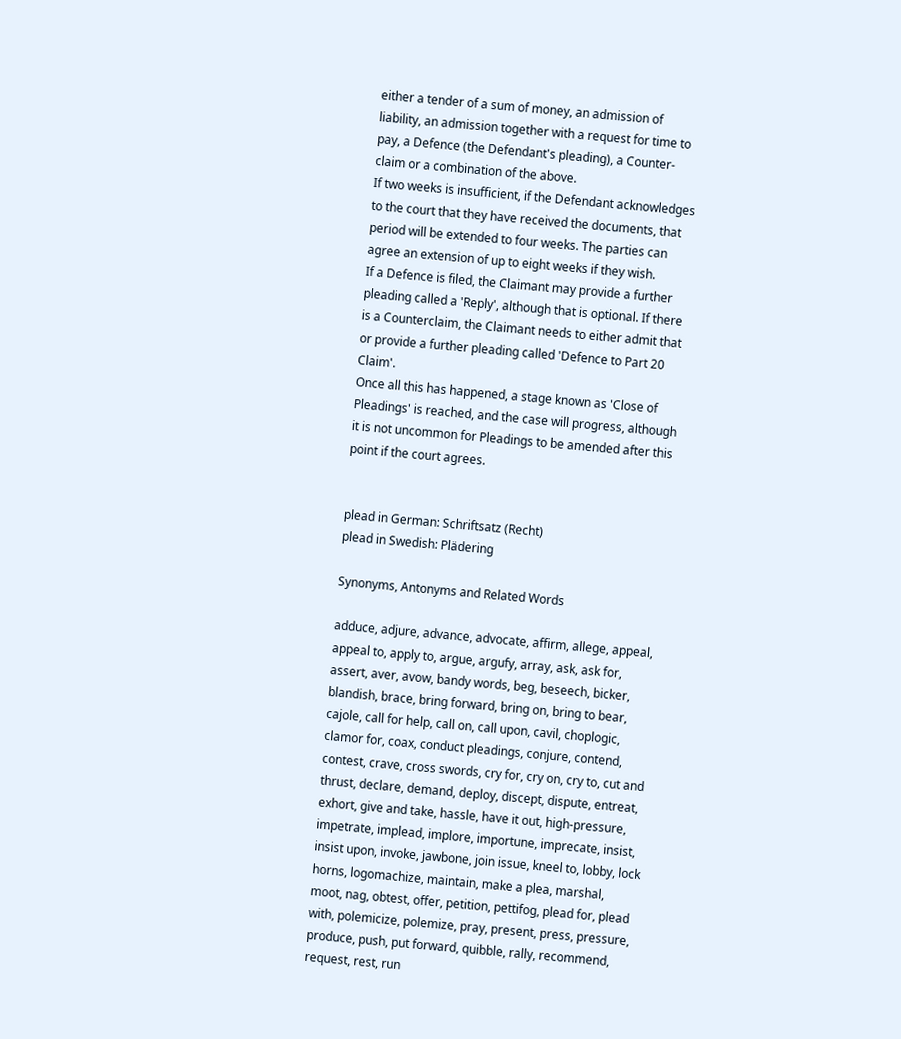either a tender of a sum of money, an admission of liability, an admission together with a request for time to pay, a Defence (the Defendant's pleading), a Counter-claim or a combination of the above.
If two weeks is insufficient, if the Defendant acknowledges to the court that they have received the documents, that period will be extended to four weeks. The parties can agree an extension of up to eight weeks if they wish.
If a Defence is filed, the Claimant may provide a further pleading called a 'Reply', although that is optional. If there is a Counterclaim, the Claimant needs to either admit that or provide a further pleading called 'Defence to Part 20 Claim'.
Once all this has happened, a stage known as 'Close of Pleadings' is reached, and the case will progress, although it is not uncommon for Pleadings to be amended after this point if the court agrees.


plead in German: Schriftsatz (Recht)
plead in Swedish: Plädering

Synonyms, Antonyms and Related Words

adduce, adjure, advance, advocate, affirm, allege, appeal, appeal to, apply to, argue, argufy, array, ask, ask for, assert, aver, avow, bandy words, beg, beseech, bicker, blandish, brace, bring forward, bring on, bring to bear, cajole, call for help, call on, call upon, cavil, choplogic, clamor for, coax, conduct pleadings, conjure, contend, contest, crave, cross swords, cry for, cry on, cry to, cut and thrust, declare, demand, deploy, discept, dispute, entreat, exhort, give and take, hassle, have it out, high-pressure, impetrate, implead, implore, importune, imprecate, insist, insist upon, invoke, jawbone, join issue, kneel to, lobby, lock horns, logomachize, maintain, make a plea, marshal, moot, nag, obtest, offer, petition, pettifog, plead for, plead with, polemicize, polemize, pray, present, press, pressure, produce, push, put forward, quibble, rally, recommend, request, rest, run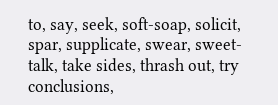to, say, seek, soft-soap, solicit, spar, supplicate, swear, sweet-talk, take sides, thrash out, try conclusions,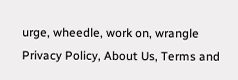urge, wheedle, work on, wrangle
Privacy Policy, About Us, Terms and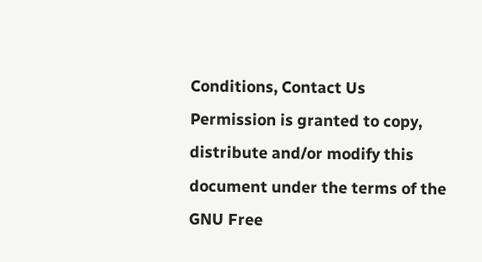Conditions, Contact Us
Permission is granted to copy, distribute and/or modify this document under the terms of the GNU Free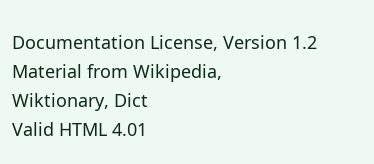Documentation License, Version 1.2
Material from Wikipedia, Wiktionary, Dict
Valid HTML 4.01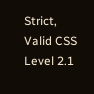Strict, Valid CSS Level 2.1